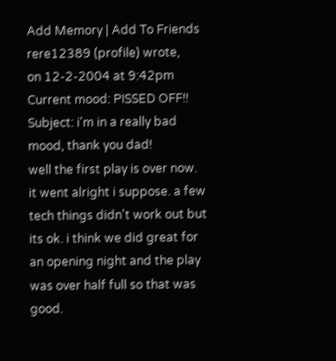Add Memory | Add To Friends
rere12389 (profile) wrote,
on 12-2-2004 at 9:42pm
Current mood: PISSED OFF!!
Subject: i'm in a really bad mood, thank you dad!
well the first play is over now. it went alright i suppose. a few tech things didn't work out but its ok. i think we did great for an opening night and the play was over half full so that was good.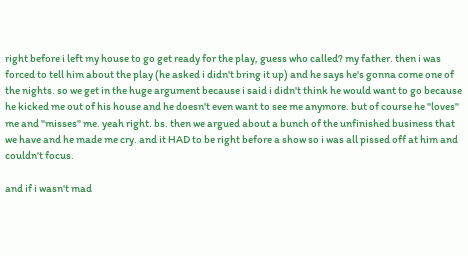right before i left my house to go get ready for the play, guess who called? my father. then i was forced to tell him about the play (he asked i didn't bring it up) and he says he's gonna come one of the nights. so we get in the huge argument because i said i didn't think he would want to go because he kicked me out of his house and he doesn't even want to see me anymore. but of course he "loves" me and "misses" me. yeah right. bs. then we argued about a bunch of the unfinished business that we have and he made me cry. and it HAD to be right before a show so i was all pissed off at him and couldn't focus.

and if i wasn't mad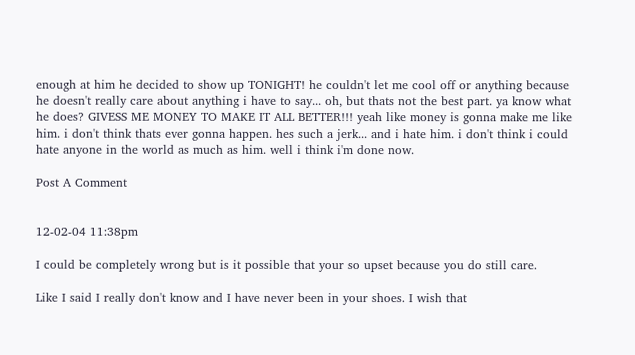enough at him he decided to show up TONIGHT! he couldn't let me cool off or anything because he doesn't really care about anything i have to say... oh, but thats not the best part. ya know what he does? GIVESS ME MONEY TO MAKE IT ALL BETTER!!! yeah like money is gonna make me like him. i don't think thats ever gonna happen. hes such a jerk... and i hate him. i don't think i could hate anyone in the world as much as him. well i think i'm done now.

Post A Comment


12-02-04 11:38pm

I could be completely wrong but is it possible that your so upset because you do still care.

Like I said I really don't know and I have never been in your shoes. I wish that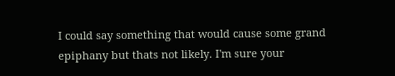I could say something that would cause some grand epiphany but thats not likely. I'm sure your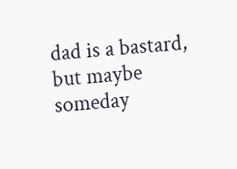dad is a bastard, but maybe someday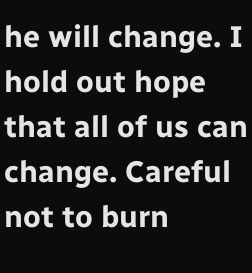he will change. I hold out hope that all of us can change. Careful not to burn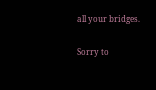all your bridges.

Sorry to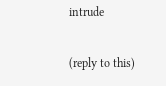intrude

(reply to this)